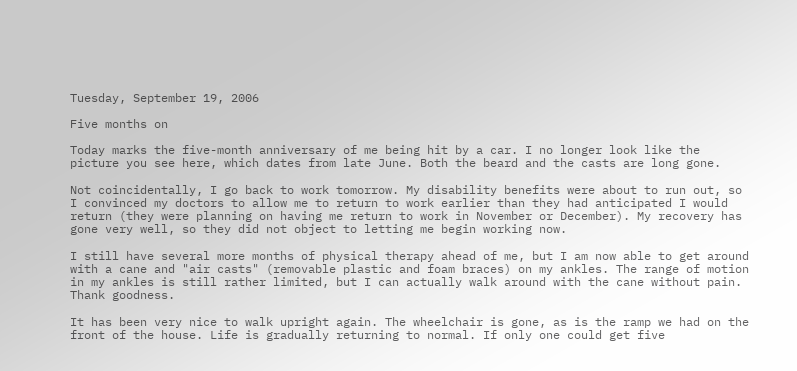Tuesday, September 19, 2006

Five months on

Today marks the five-month anniversary of me being hit by a car. I no longer look like the picture you see here, which dates from late June. Both the beard and the casts are long gone.

Not coincidentally, I go back to work tomorrow. My disability benefits were about to run out, so I convinced my doctors to allow me to return to work earlier than they had anticipated I would return (they were planning on having me return to work in November or December). My recovery has gone very well, so they did not object to letting me begin working now.

I still have several more months of physical therapy ahead of me, but I am now able to get around with a cane and "air casts" (removable plastic and foam braces) on my ankles. The range of motion in my ankles is still rather limited, but I can actually walk around with the cane without pain. Thank goodness.

It has been very nice to walk upright again. The wheelchair is gone, as is the ramp we had on the front of the house. Life is gradually returning to normal. If only one could get five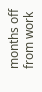months off from work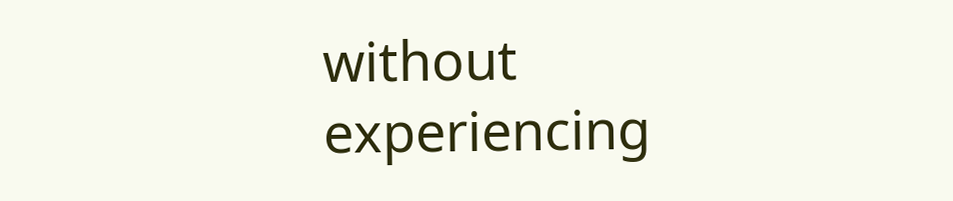without experiencing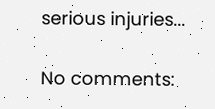serious injuries...

No comments: